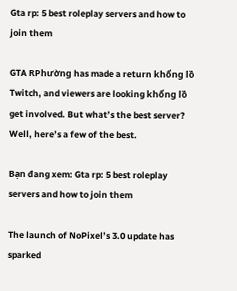Gta rp: 5 best roleplay servers and how to join them

GTA RPhường has made a return khổng lồ Twitch, and viewers are looking khổng lồ get involved. But what’s the best server? Well, here’s a few of the best.

Bạn đang xem: Gta rp: 5 best roleplay servers and how to join them

The launch of NoPixel’s 3.0 update has sparked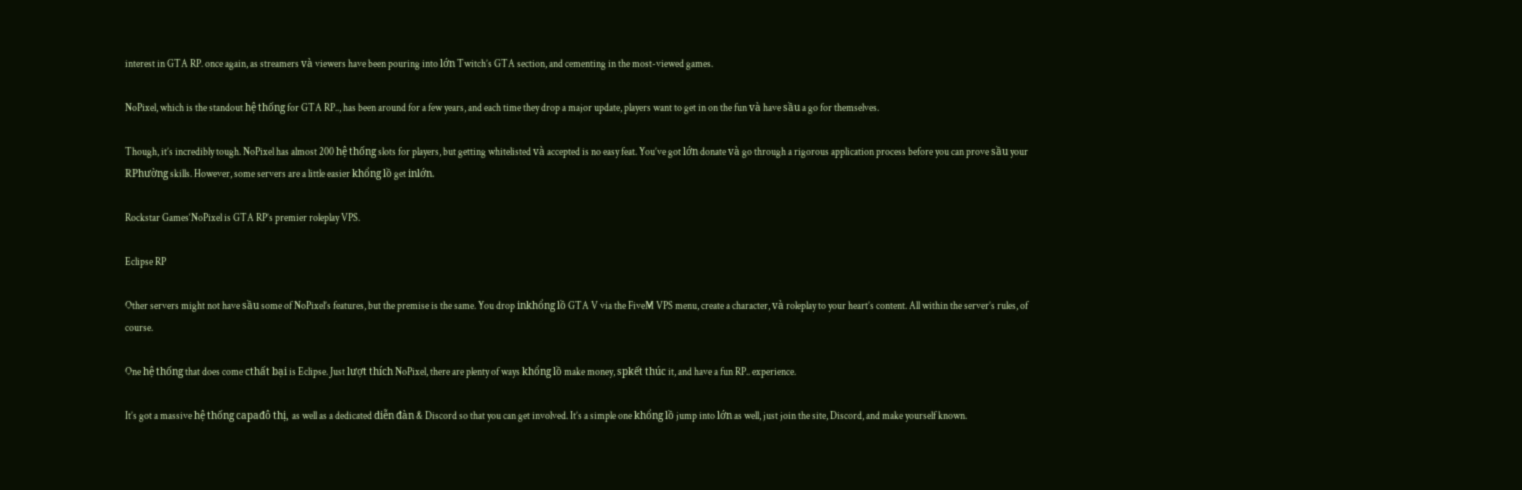interest in GTA RP. once again, as streamers và viewers have been pouring into lớn Twitch’s GTA section, and cementing in the most-viewed games.

NoPixel, which is the standout hệ thống for GTA RP.., has been around for a few years, and each time they drop a major update, players want to get in on the fun và have sầu a go for themselves.

Though, it’s incredibly tough. NoPixel has almost 200 hệ thống slots for players, but getting whitelisted và accepted is no easy feat. You’ve got lớn donate và go through a rigorous application process before you can prove sầu your RPhường skills. However, some servers are a little easier khổng lồ get inlớn.

Rockstar Games‘NoPixel is GTA RP’s premier roleplay VPS.

Eclipse RP

Other servers might not have sầu some of NoPixel’s features, but the premise is the same. You drop inkhổng lồ GTA V via the FiveM VPS menu, create a character, và roleplay to your heart’s content. All within the server’s rules, of course.

One hệ thống that does come cthất bại is Eclipse. Just lượt thích NoPixel, there are plenty of ways khổng lồ make money, spkết thúc it, and have a fun RP.. experience.

It’s got a massive hệ thống capađô thị, as well as a dedicated diễn đàn & Discord so that you can get involved. It’s a simple one khổng lồ jump into lớn as well, just join the site, Discord, and make yourself known.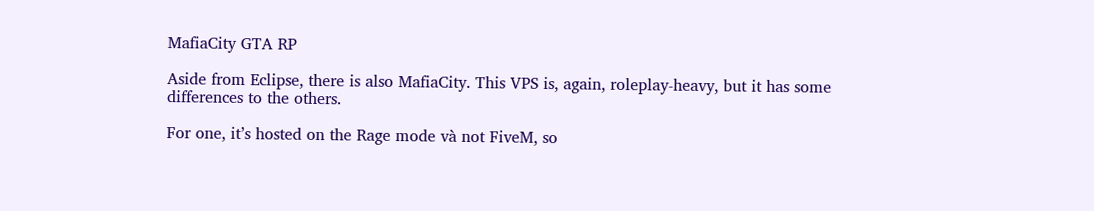MafiaCity GTA RP

Aside from Eclipse, there is also MafiaCity. This VPS is, again, roleplay-heavy, but it has some differences to the others.

For one, it’s hosted on the Rage mode và not FiveM, so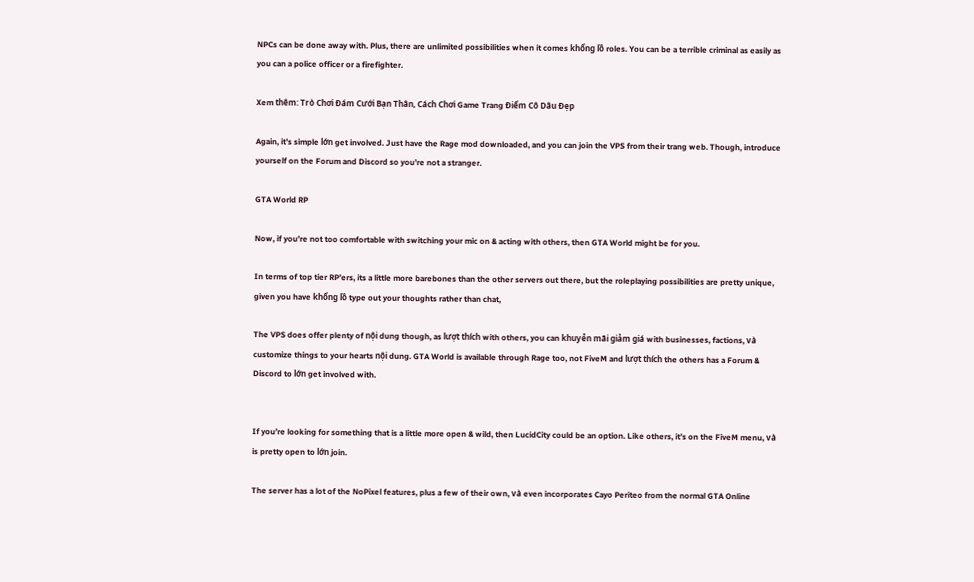NPCs can be done away with. Plus, there are unlimited possibilities when it comes khổng lồ roles. You can be a terrible criminal as easily as you can a police officer or a firefighter.

Xem thêm: Trò Chơi Đám Cưới Bạn Thân, Cách Chơi Game Trang Điểm Cô Dâu Đẹp

Again, it’s simple lớn get involved. Just have the Rage mod downloaded, and you can join the VPS from their trang web. Though, introduce yourself on the Forum and Discord so you’re not a stranger.

GTA World RP

Now, if you’re not too comfortable with switching your mic on & acting with others, then GTA World might be for you.

In terms of top tier RP’ers, its a little more barebones than the other servers out there, but the roleplaying possibilities are pretty unique, given you have khổng lồ type out your thoughts rather than chat,

The VPS does offer plenty of nội dung though, as lượt thích with others, you can khuyễn mãi giảm giá with businesses, factions, và customize things to your hearts nội dung. GTA World is available through Rage too, not FiveM and lượt thích the others has a Forum & Discord to lớn get involved with.


If you’re looking for something that is a little more open & wild, then LucidCity could be an option. Like others, it’s on the FiveM menu, và is pretty open to lớn join.

The server has a lot of the NoPixel features, plus a few of their own, và even incorporates Cayo Periteo from the normal GTA Online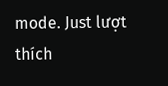mode. Just lượt thích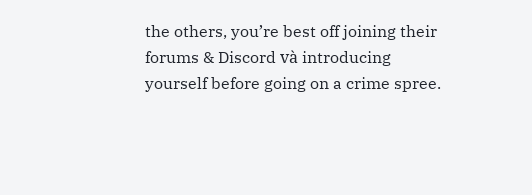the others, you’re best off joining their forums & Discord và introducing yourself before going on a crime spree.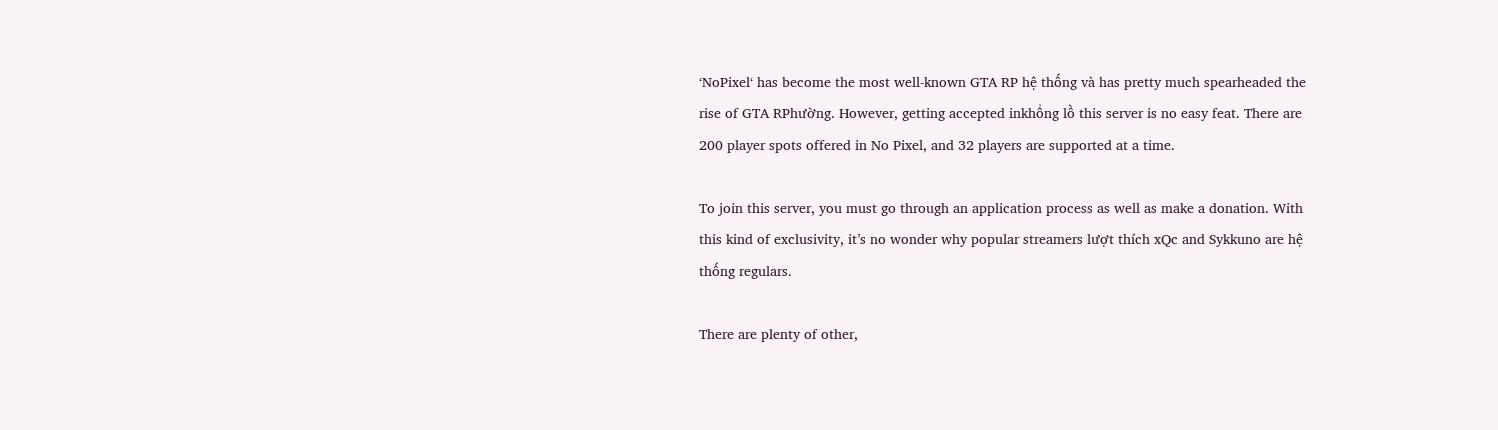‘NoPixel‘ has become the most well-known GTA RP hệ thống và has pretty much spearheaded the rise of GTA RPhường. However, getting accepted inkhổng lồ this server is no easy feat. There are 200 player spots offered in No Pixel, and 32 players are supported at a time.

To join this server, you must go through an application process as well as make a donation. With this kind of exclusivity, it’s no wonder why popular streamers lượt thích xQc and Sykkuno are hệ thống regulars.

There are plenty of other,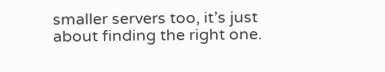smaller servers too, it’s just about finding the right one.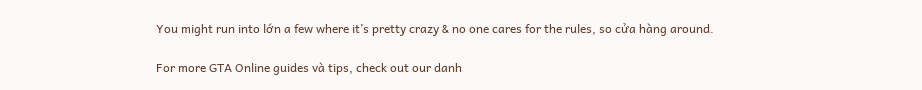You might run into lớn a few where it’s pretty crazy & no one cares for the rules, so cửa hàng around.

For more GTA Online guides và tips, check out our danh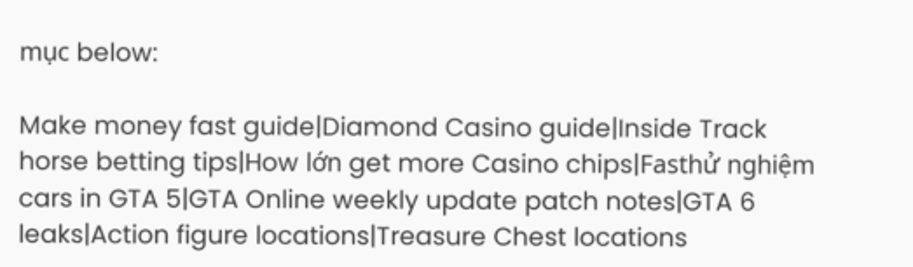mục below:

Make money fast guide|Diamond Casino guide|Inside Track horse betting tips|How lớn get more Casino chips|Fasthử nghiệm cars in GTA 5|GTA Online weekly update patch notes|GTA 6 leaks|Action figure locations|Treasure Chest locations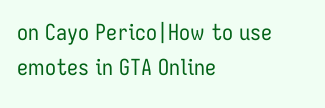on Cayo Perico|How to use emotes in GTA Online